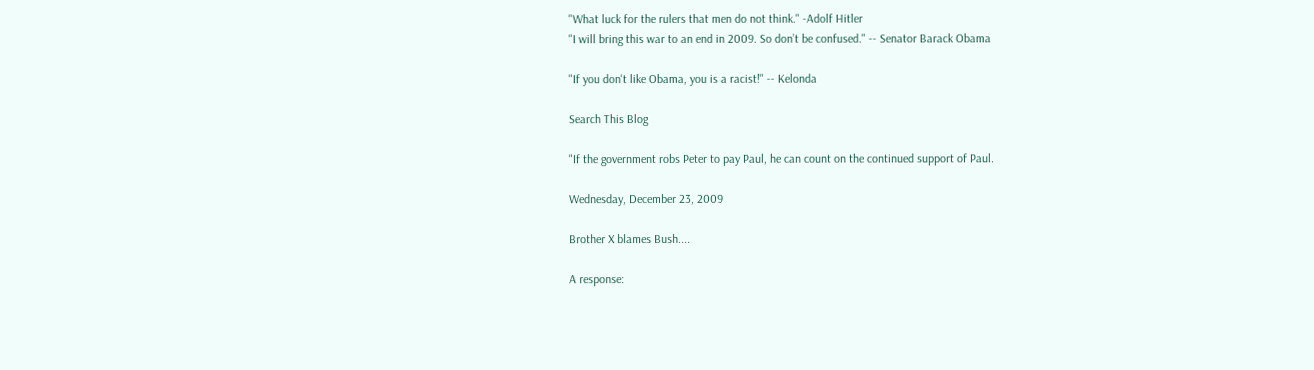"What luck for the rulers that men do not think." -Adolf Hitler
"I will bring this war to an end in 2009. So don’t be confused." -- Senator Barack Obama

"If you don't like Obama, you is a racist!" -- Kelonda

Search This Blog

"If the government robs Peter to pay Paul, he can count on the continued support of Paul.

Wednesday, December 23, 2009

Brother X blames Bush....

A response: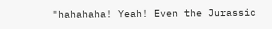"hahahaha! Yeah! Even the Jurassic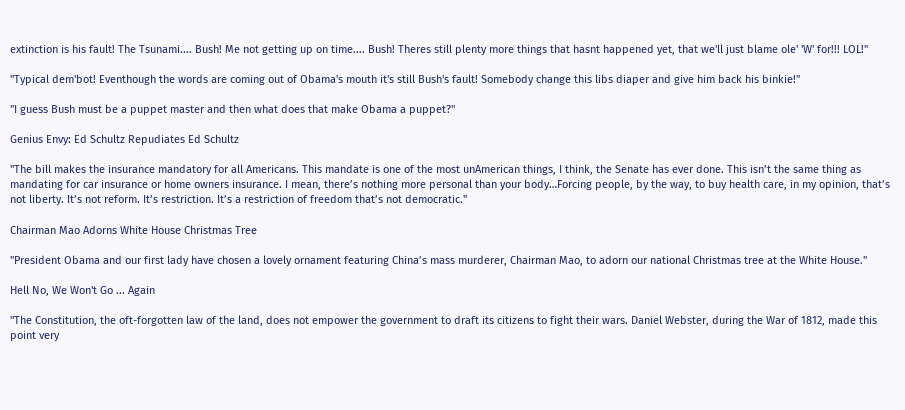extinction is his fault! The Tsunami.... Bush! Me not getting up on time.... Bush! Theres still plenty more things that hasnt happened yet, that we'll just blame ole' 'W' for!!! LOL!"

"Typical dem'bot! Eventhough the words are coming out of Obama's mouth it's still Bush's fault! Somebody change this libs diaper and give him back his binkie!"

"I guess Bush must be a puppet master and then what does that make Obama a puppet?"

Genius Envy: Ed Schultz Repudiates Ed Schultz

"The bill makes the insurance mandatory for all Americans. This mandate is one of the most unAmerican things, I think, the Senate has ever done. This isn’t the same thing as mandating for car insurance or home owners insurance. I mean, there’s nothing more personal than your body…Forcing people, by the way, to buy health care, in my opinion, that’s not liberty. It’s not reform. It’s restriction. It’s a restriction of freedom that’s not democratic."

Chairman Mao Adorns White House Christmas Tree

"President Obama and our first lady have chosen a lovely ornament featuring China’s mass murderer, Chairman Mao, to adorn our national Christmas tree at the White House."

Hell No, We Won't Go ... Again

"The Constitution, the oft-forgotten law of the land, does not empower the government to draft its citizens to fight their wars. Daniel Webster, during the War of 1812, made this point very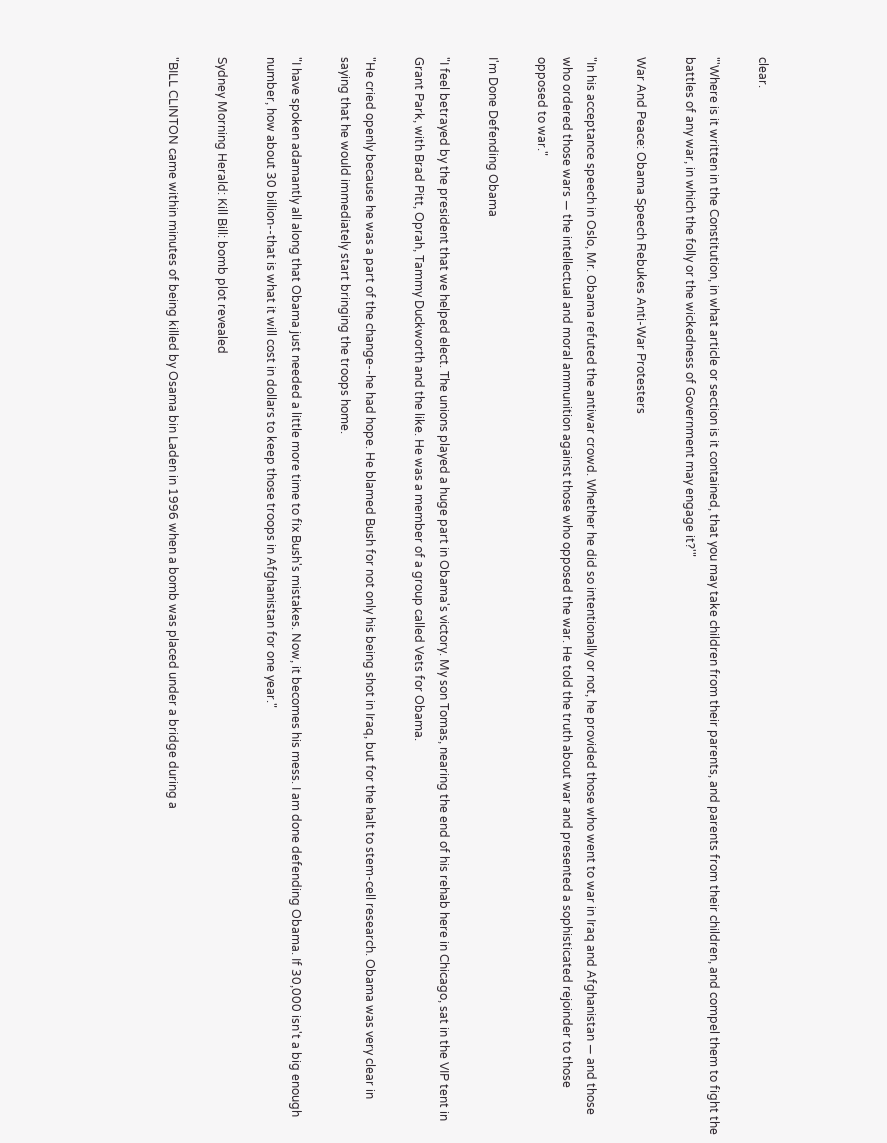clear.

"'Where is it written in the Constitution, in what article or section is it contained, that you may take children from their parents, and parents from their children, and compel them to fight the battles of any war, in which the folly or the wickedness of Government may engage it?'"

War And Peace: Obama Speech Rebukes Anti-War Protesters

"In his acceptance speech in Oslo, Mr. Obama refuted the antiwar crowd. Whether he did so intentionally or not, he provided those who went to war in Iraq and Afghanistan — and those who ordered those wars — the intellectual and moral ammunition against those who opposed the war. He told the truth about war and presented a sophisticated rejoinder to those opposed to war."

I'm Done Defending Obama

"I feel betrayed by the president that we helped elect. The unions played a huge part in Obama's victory. My son Tomas, nearing the end of his rehab here in Chicago, sat in the VIP tent in Grant Park, with Brad Pitt, Oprah, Tammy Duckworth and the like. He was a member of a group called Vets for Obama.

"He cried openly because he was a part of the change--he had hope. He blamed Bush for not only his being shot in Iraq, but for the halt to stem-cell research. Obama was very clear in saying that he would immediately start bringing the troops home.

"I have spoken adamantly all along that Obama just needed a little more time to fix Bush's mistakes. Now, it becomes his mess. I am done defending Obama. If 30,000 isn't a big enough number, how about 30 billion--that is what it will cost in dollars to keep those troops in Afghanistan for one year."

Sydney Morning Herald: Kill Bill: bomb plot revealed

"BILL CLINTON came within minutes of being killed by Osama bin Laden in 1996 when a bomb was placed under a bridge during a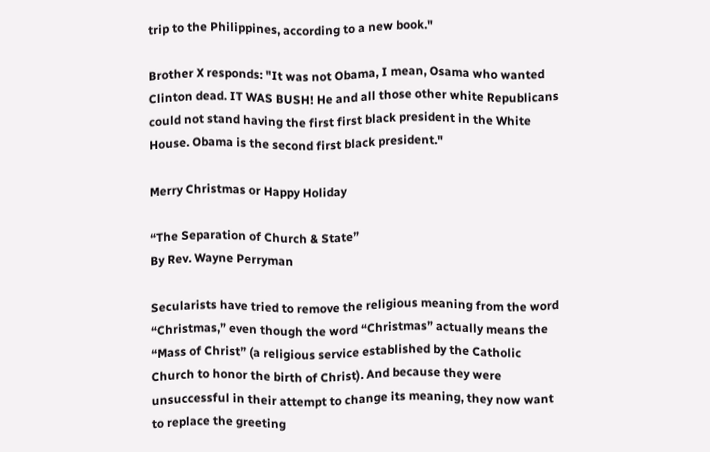trip to the Philippines, according to a new book."

Brother X responds: "It was not Obama, I mean, Osama who wanted Clinton dead. IT WAS BUSH! He and all those other white Republicans could not stand having the first first black president in the White House. Obama is the second first black president."

Merry Christmas or Happy Holiday

“The Separation of Church & State”
By Rev. Wayne Perryman

Secularists have tried to remove the religious meaning from the word “Christmas,” even though the word “Christmas” actually means the “Mass of Christ” (a religious service established by the Catholic Church to honor the birth of Christ). And because they were unsuccessful in their attempt to change its meaning, they now want to replace the greeting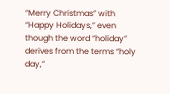“Merry Christmas” with “Happy Holidays,” even though the word “holiday” derives from the terms “holy day,”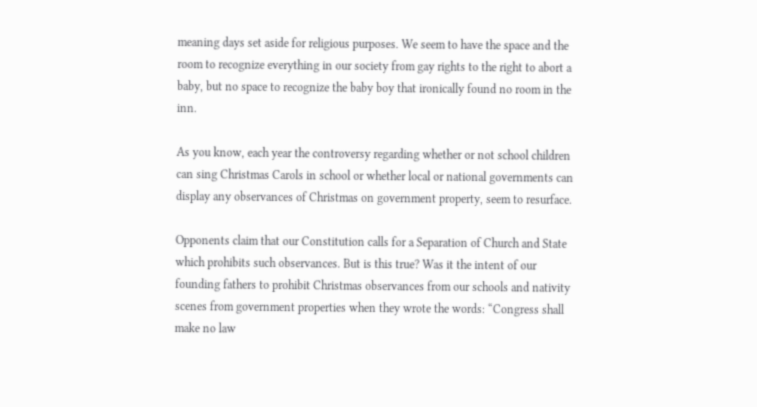meaning days set aside for religious purposes. We seem to have the space and the room to recognize everything in our society from gay rights to the right to abort a baby, but no space to recognize the baby boy that ironically found no room in the inn.

As you know, each year the controversy regarding whether or not school children can sing Christmas Carols in school or whether local or national governments can display any observances of Christmas on government property, seem to resurface.

Opponents claim that our Constitution calls for a Separation of Church and State which prohibits such observances. But is this true? Was it the intent of our founding fathers to prohibit Christmas observances from our schools and nativity scenes from government properties when they wrote the words: “Congress shall make no law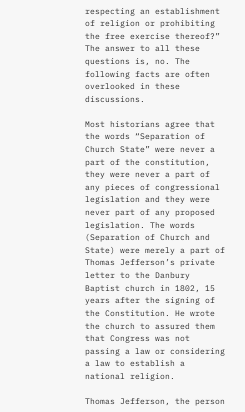respecting an establishment of religion or prohibiting the free exercise thereof?” The answer to all these questions is, no. The following facts are often overlooked in these discussions.

Most historians agree that the words “Separation of Church State” were never a part of the constitution, they were never a part of any pieces of congressional legislation and they were never part of any proposed legislation. The words (Separation of Church and State) were merely a part of Thomas Jefferson’s private letter to the Danbury Baptist church in 1802, 15 years after the signing of the Constitution. He wrote the church to assured them that Congress was not passing a law or considering a law to establish a national religion.

Thomas Jefferson, the person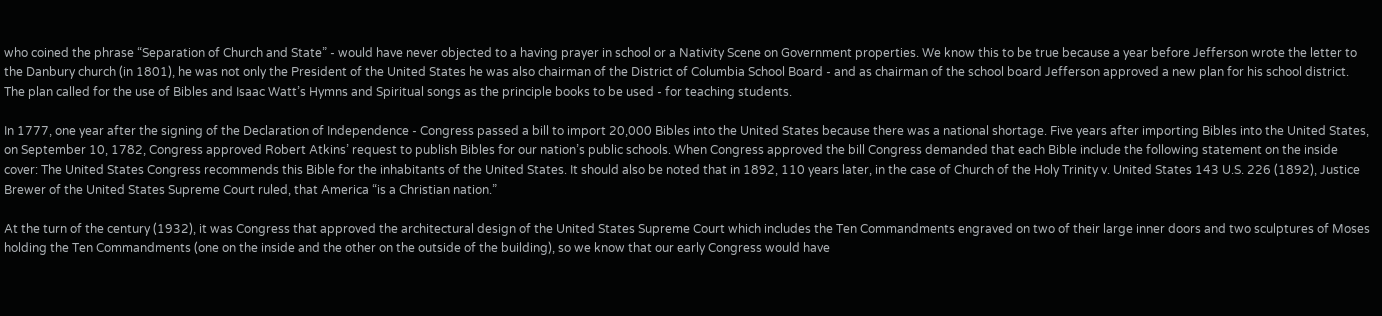who coined the phrase “Separation of Church and State” - would have never objected to a having prayer in school or a Nativity Scene on Government properties. We know this to be true because a year before Jefferson wrote the letter to the Danbury church (in 1801), he was not only the President of the United States he was also chairman of the District of Columbia School Board - and as chairman of the school board Jefferson approved a new plan for his school district. The plan called for the use of Bibles and Isaac Watt’s Hymns and Spiritual songs as the principle books to be used - for teaching students.

In 1777, one year after the signing of the Declaration of Independence - Congress passed a bill to import 20,000 Bibles into the United States because there was a national shortage. Five years after importing Bibles into the United States, on September 10, 1782, Congress approved Robert Atkins’ request to publish Bibles for our nation’s public schools. When Congress approved the bill Congress demanded that each Bible include the following statement on the inside cover: The United States Congress recommends this Bible for the inhabitants of the United States. It should also be noted that in 1892, 110 years later, in the case of Church of the Holy Trinity v. United States 143 U.S. 226 (1892), Justice Brewer of the United States Supreme Court ruled, that America “is a Christian nation.”

At the turn of the century (1932), it was Congress that approved the architectural design of the United States Supreme Court which includes the Ten Commandments engraved on two of their large inner doors and two sculptures of Moses holding the Ten Commandments (one on the inside and the other on the outside of the building), so we know that our early Congress would have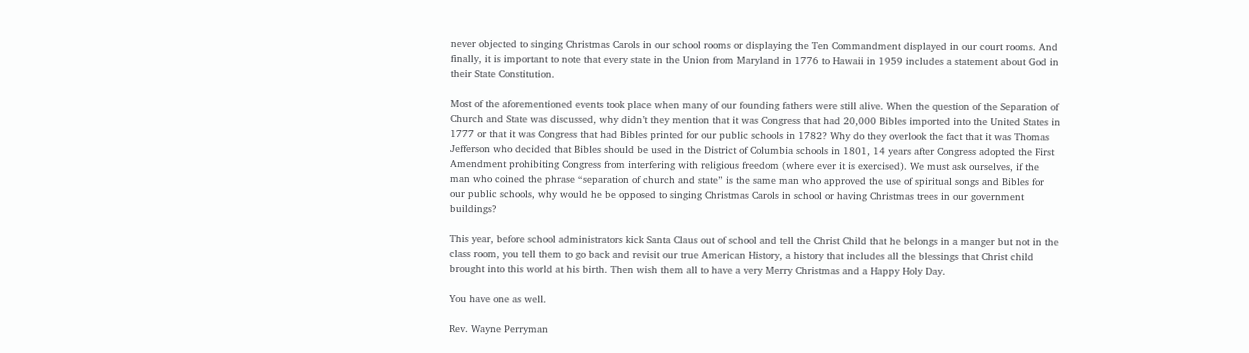never objected to singing Christmas Carols in our school rooms or displaying the Ten Commandment displayed in our court rooms. And finally, it is important to note that every state in the Union from Maryland in 1776 to Hawaii in 1959 includes a statement about God in their State Constitution.

Most of the aforementioned events took place when many of our founding fathers were still alive. When the question of the Separation of Church and State was discussed, why didn’t they mention that it was Congress that had 20,000 Bibles imported into the United States in 1777 or that it was Congress that had Bibles printed for our public schools in 1782? Why do they overlook the fact that it was Thomas Jefferson who decided that Bibles should be used in the District of Columbia schools in 1801, 14 years after Congress adopted the First Amendment prohibiting Congress from interfering with religious freedom (where ever it is exercised). We must ask ourselves, if the man who coined the phrase “separation of church and state” is the same man who approved the use of spiritual songs and Bibles for our public schools, why would he be opposed to singing Christmas Carols in school or having Christmas trees in our government buildings?

This year, before school administrators kick Santa Claus out of school and tell the Christ Child that he belongs in a manger but not in the class room, you tell them to go back and revisit our true American History, a history that includes all the blessings that Christ child brought into this world at his birth. Then wish them all to have a very Merry Christmas and a Happy Holy Day.

You have one as well.

Rev. Wayne Perryman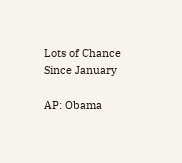Lots of Chance Since January

AP: Obama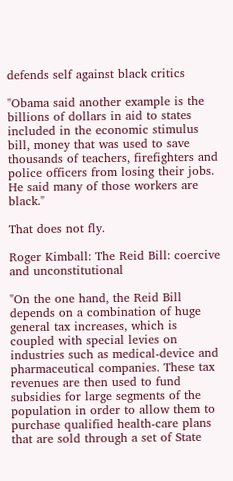defends self against black critics

"Obama said another example is the billions of dollars in aid to states included in the economic stimulus bill, money that was used to save thousands of teachers, firefighters and police officers from losing their jobs. He said many of those workers are black."

That does not fly.

Roger Kimball: The Reid Bill: coercive and unconstitutional

"On the one hand, the Reid Bill depends on a combination of huge general tax increases, which is coupled with special levies on industries such as medical-device and pharmaceutical companies. These tax revenues are then used to fund subsidies for large segments of the population in order to allow them to purchase qualified health-care plans that are sold through a set of State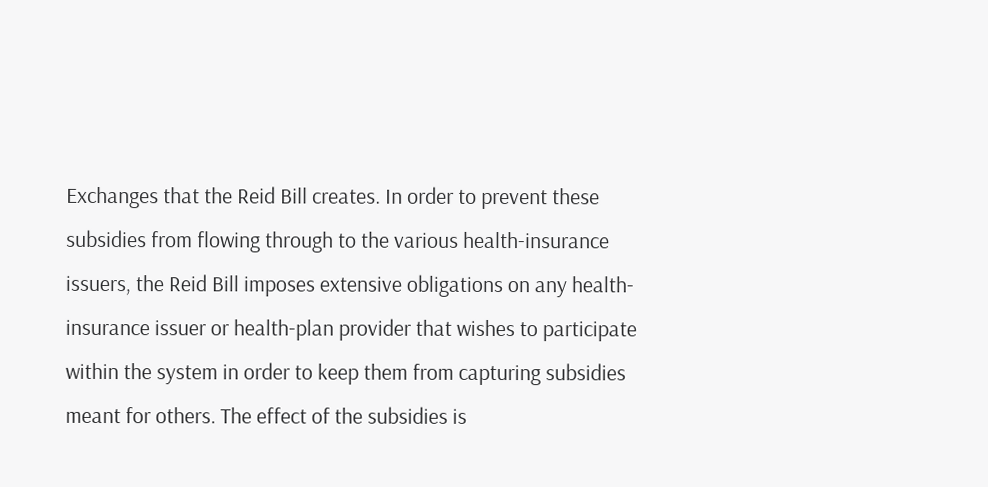Exchanges that the Reid Bill creates. In order to prevent these subsidies from flowing through to the various health-insurance issuers, the Reid Bill imposes extensive obligations on any health-insurance issuer or health-plan provider that wishes to participate within the system in order to keep them from capturing subsidies meant for others. The effect of the subsidies is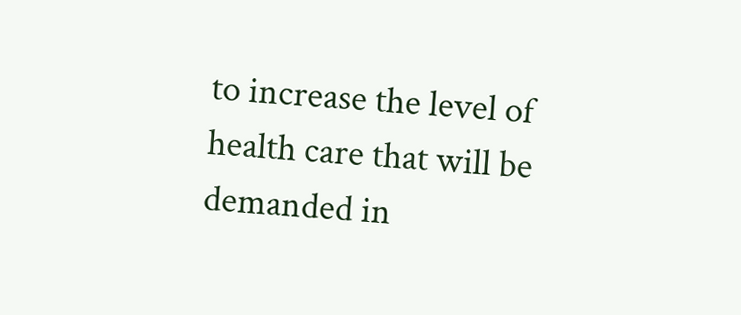to increase the level of health care that will be demanded in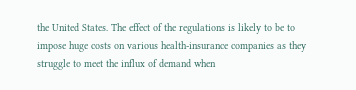the United States. The effect of the regulations is likely to be to impose huge costs on various health-insurance companies as they struggle to meet the influx of demand when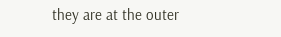they are at the outer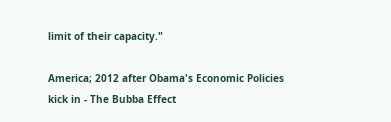limit of their capacity."

America; 2012 after Obama's Economic Policies kick in - The Bubba Effect